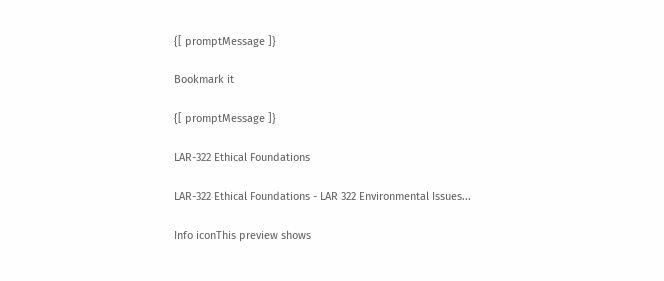{[ promptMessage ]}

Bookmark it

{[ promptMessage ]}

LAR-322 Ethical Foundations

LAR-322 Ethical Foundations - LAR 322 Environmental Issues...

Info iconThis preview shows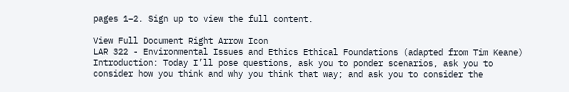pages 1–2. Sign up to view the full content.

View Full Document Right Arrow Icon
LAR 322 - Environmental Issues and Ethics Ethical Foundations (adapted from Tim Keane) Introduction: Today I’ll pose questions, ask you to ponder scenarios, ask you to consider how you think and why you think that way; and ask you to consider the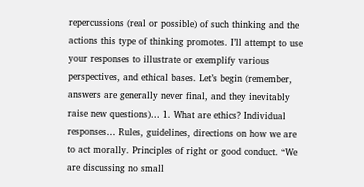repercussions (real or possible) of such thinking and the actions this type of thinking promotes. I’ll attempt to use your responses to illustrate or exemplify various perspectives, and ethical bases. Let’s begin (remember, answers are generally never final, and they inevitably raise new questions)… 1. What are ethics? Individual responses… Rules, guidelines, directions on how we are to act morally. Principles of right or good conduct. “We are discussing no small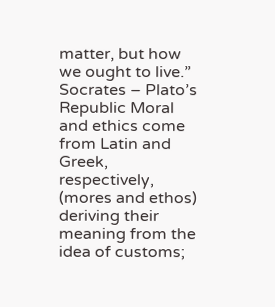matter, but how we ought to live.” Socrates – Plato’s Republic Moral and ethics come from Latin and Greek, respectively, (mores and ethos) deriving their meaning from the idea of customs;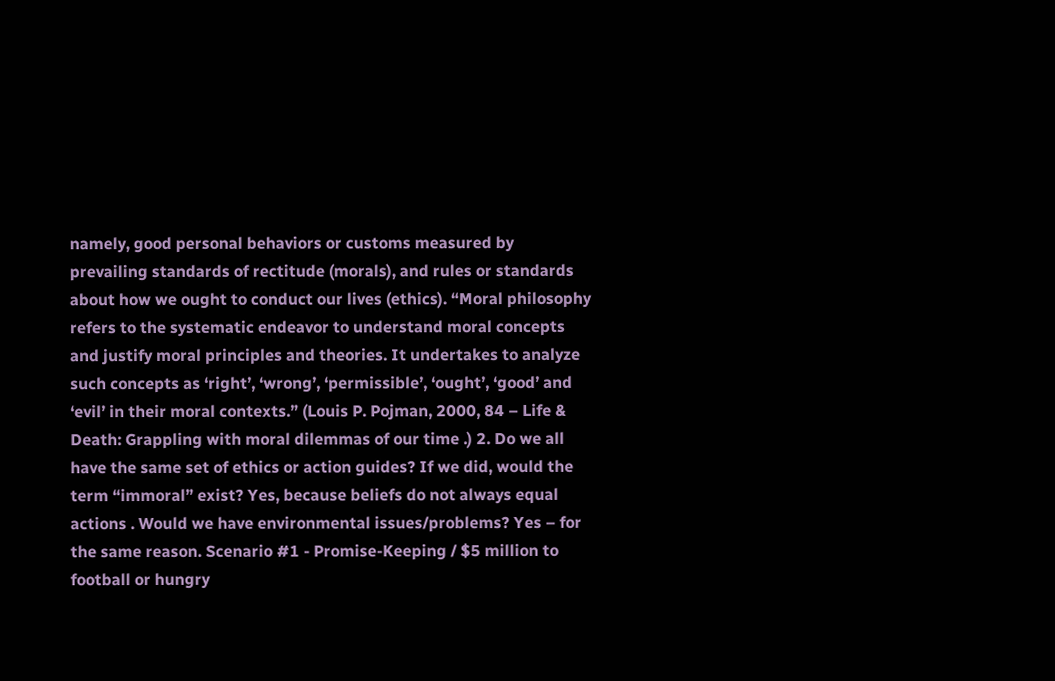namely, good personal behaviors or customs measured by prevailing standards of rectitude (morals), and rules or standards about how we ought to conduct our lives (ethics). “Moral philosophy refers to the systematic endeavor to understand moral concepts and justify moral principles and theories. It undertakes to analyze such concepts as ‘right’, ‘wrong’, ‘permissible’, ‘ought’, ‘good’ and ‘evil’ in their moral contexts.” (Louis P. Pojman, 2000, 84 – Life & Death: Grappling with moral dilemmas of our time .) 2. Do we all have the same set of ethics or action guides? If we did, would the term “immoral” exist? Yes, because beliefs do not always equal actions . Would we have environmental issues/problems? Yes – for the same reason. Scenario #1 - Promise-Keeping / $5 million to football or hungry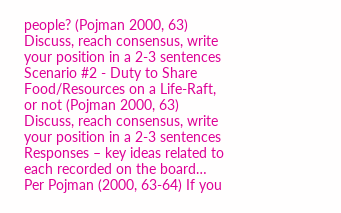people? (Pojman 2000, 63) Discuss, reach consensus, write your position in a 2-3 sentences Scenario #2 - Duty to Share Food/Resources on a Life-Raft, or not (Pojman 2000, 63) Discuss, reach consensus, write your position in a 2-3 sentences Responses – key ideas related to each recorded on the board… Per Pojman (2000, 63-64) If you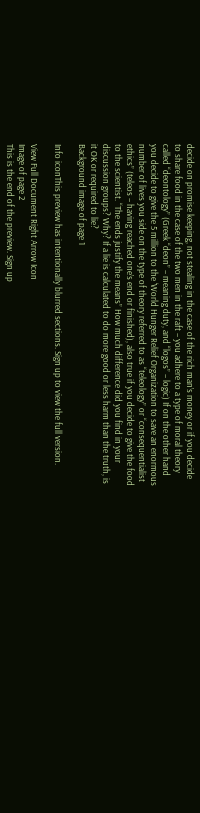decide on promise keeping, not stealing in the case of the rich man’s money or if you decide to share food in the case of the two men in the raft – you adhere to a type of moral theory called “deontology” (Greek “deon” – meaning duty, and “logos” – logic) If on the other hand you decide to give the 5 million to the ‘World Hunger Relief Organization to save an enormous number of lives you side on the type of theory referred to as “teleology” or “consequentialist ethics” (teleos – having reached one’s end or finished), also true if you decide to give the food to the scientist. “The ends justify the means” How much difference did you find in your discussion groups? Why? If a lie is calculated to do more good or less harm than the truth, is it OK or required to lie?
Background image of page 1

Info iconThis preview has intentionally blurred sections. Sign up to view the full version.

View Full Document Right Arrow Icon
Image of page 2
This is the end of the preview. Sign up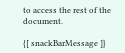to access the rest of the document.

{[ snackBarMessage ]}